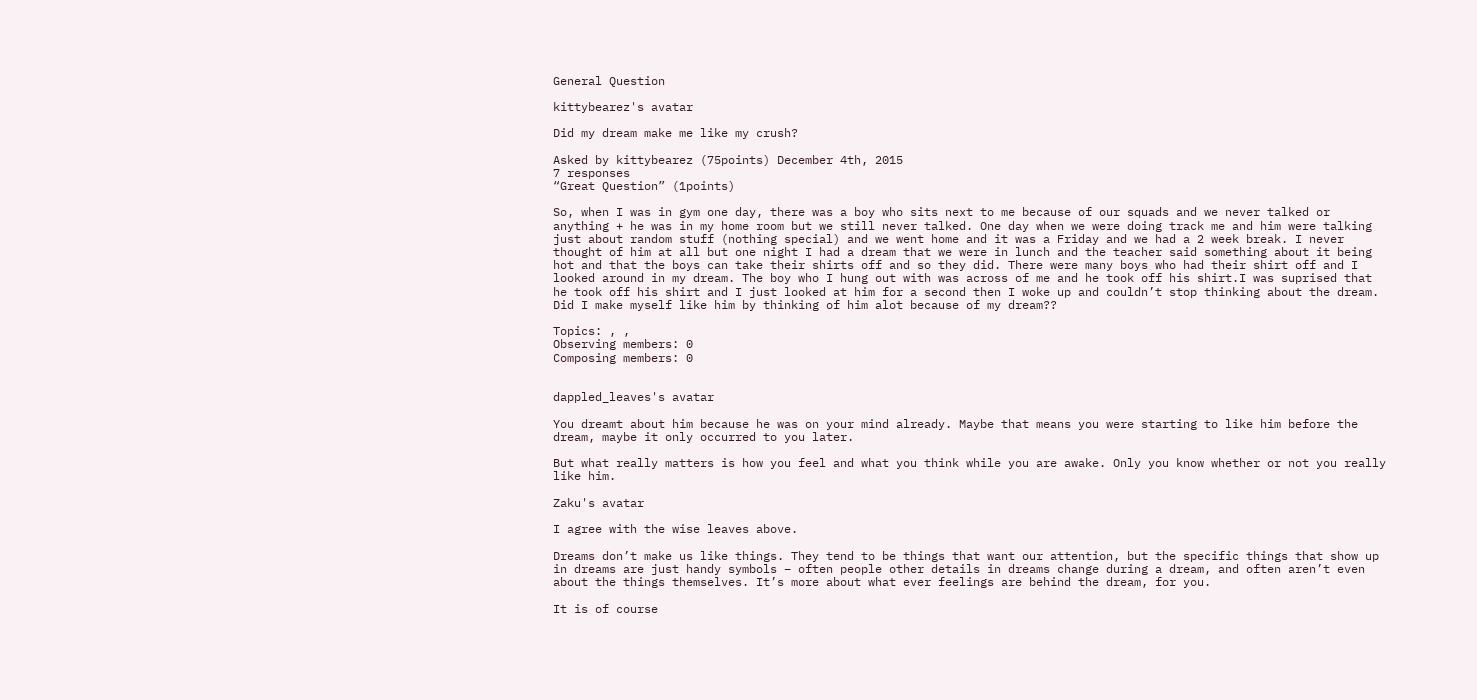General Question

kittybearez's avatar

Did my dream make me like my crush?

Asked by kittybearez (75points) December 4th, 2015
7 responses
“Great Question” (1points)

So, when I was in gym one day, there was a boy who sits next to me because of our squads and we never talked or anything + he was in my home room but we still never talked. One day when we were doing track me and him were talking just about random stuff (nothing special) and we went home and it was a Friday and we had a 2 week break. I never thought of him at all but one night I had a dream that we were in lunch and the teacher said something about it being hot and that the boys can take their shirts off and so they did. There were many boys who had their shirt off and I looked around in my dream. The boy who I hung out with was across of me and he took off his shirt.I was suprised that he took off his shirt and I just looked at him for a second then I woke up and couldn’t stop thinking about the dream. Did I make myself like him by thinking of him alot because of my dream??

Topics: , ,
Observing members: 0
Composing members: 0


dappled_leaves's avatar

You dreamt about him because he was on your mind already. Maybe that means you were starting to like him before the dream, maybe it only occurred to you later.

But what really matters is how you feel and what you think while you are awake. Only you know whether or not you really like him.

Zaku's avatar

I agree with the wise leaves above.

Dreams don’t make us like things. They tend to be things that want our attention, but the specific things that show up in dreams are just handy symbols – often people other details in dreams change during a dream, and often aren’t even about the things themselves. It’s more about what ever feelings are behind the dream, for you.

It is of course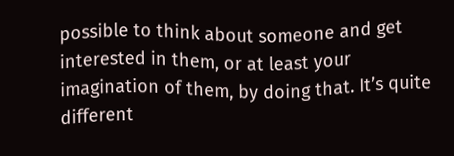possible to think about someone and get interested in them, or at least your imagination of them, by doing that. It’s quite different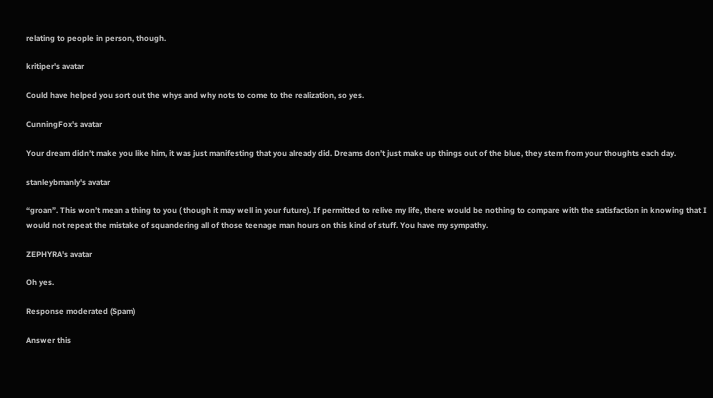relating to people in person, though.

kritiper's avatar

Could have helped you sort out the whys and why nots to come to the realization, so yes.

CunningFox's avatar

Your dream didn’t make you like him, it was just manifesting that you already did. Dreams don’t just make up things out of the blue, they stem from your thoughts each day.

stanleybmanly's avatar

“groan”. This won’t mean a thing to you ( though it may well in your future). If permitted to relive my life, there would be nothing to compare with the satisfaction in knowing that I would not repeat the mistake of squandering all of those teenage man hours on this kind of stuff. You have my sympathy.

ZEPHYRA's avatar

Oh yes.

Response moderated (Spam)

Answer this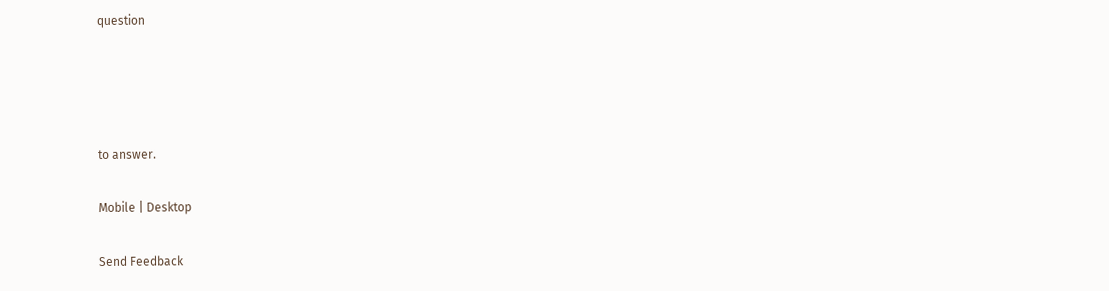question




to answer.

Mobile | Desktop

Send Feedback